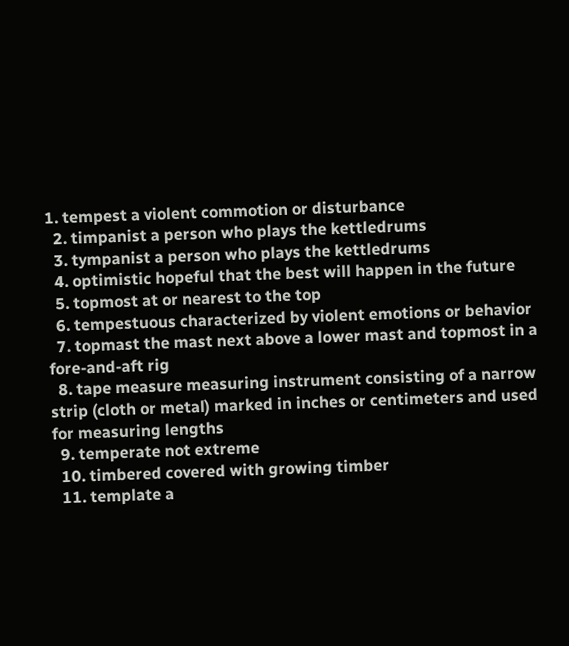1. tempest a violent commotion or disturbance
  2. timpanist a person who plays the kettledrums
  3. tympanist a person who plays the kettledrums
  4. optimistic hopeful that the best will happen in the future
  5. topmost at or nearest to the top
  6. tempestuous characterized by violent emotions or behavior
  7. topmast the mast next above a lower mast and topmost in a fore-and-aft rig
  8. tape measure measuring instrument consisting of a narrow strip (cloth or metal) marked in inches or centimeters and used for measuring lengths
  9. temperate not extreme
  10. timbered covered with growing timber
  11. template a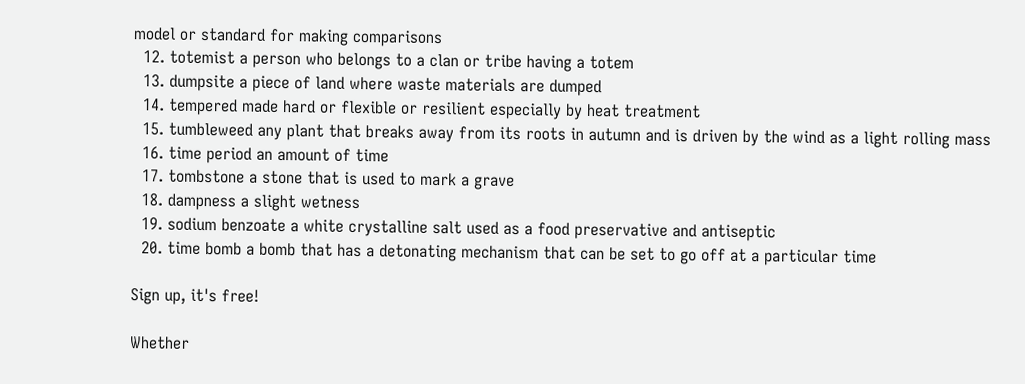model or standard for making comparisons
  12. totemist a person who belongs to a clan or tribe having a totem
  13. dumpsite a piece of land where waste materials are dumped
  14. tempered made hard or flexible or resilient especially by heat treatment
  15. tumbleweed any plant that breaks away from its roots in autumn and is driven by the wind as a light rolling mass
  16. time period an amount of time
  17. tombstone a stone that is used to mark a grave
  18. dampness a slight wetness
  19. sodium benzoate a white crystalline salt used as a food preservative and antiseptic
  20. time bomb a bomb that has a detonating mechanism that can be set to go off at a particular time

Sign up, it's free!

Whether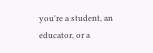you're a student, an educator, or a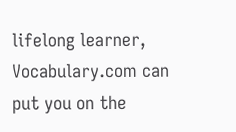lifelong learner, Vocabulary.com can put you on the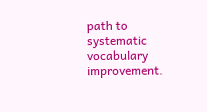path to systematic vocabulary improvement.